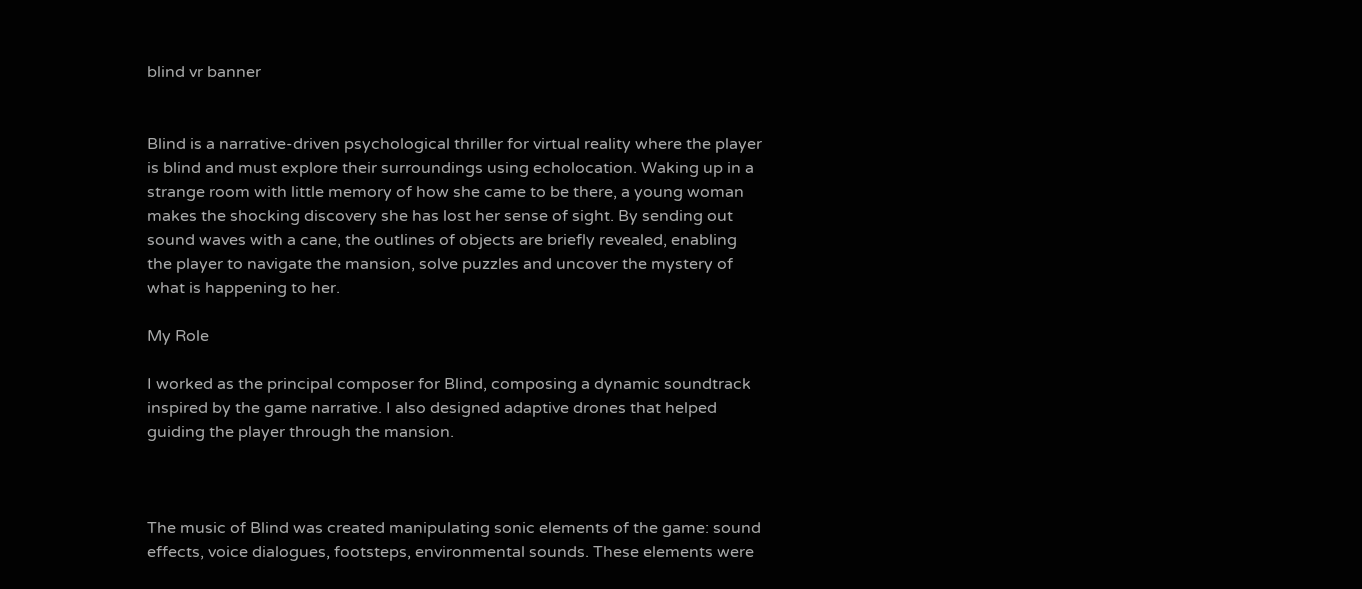blind vr banner


Blind is a narrative-driven psychological thriller for virtual reality where the player is blind and must explore their surroundings using echolocation. Waking up in a strange room with little memory of how she came to be there, a young woman makes the shocking discovery she has lost her sense of sight. By sending out sound waves with a cane, the outlines of objects are briefly revealed, enabling the player to navigate the mansion, solve puzzles and uncover the mystery of what is happening to her.

My Role

I worked as the principal composer for Blind, composing a dynamic soundtrack inspired by the game narrative. I also designed adaptive drones that helped guiding the player through the mansion.



The music of Blind was created manipulating sonic elements of the game: sound effects, voice dialogues, footsteps, environmental sounds. These elements were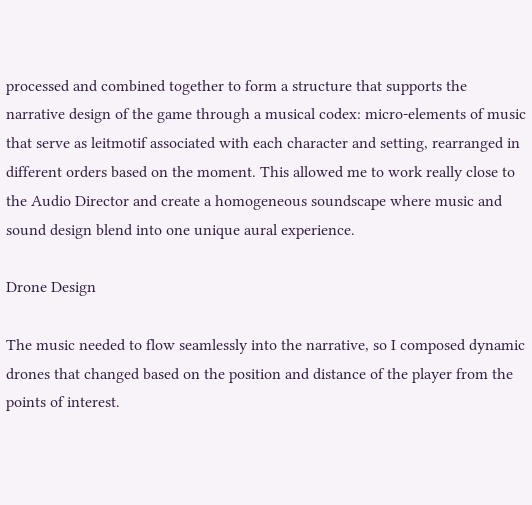processed and combined together to form a structure that supports the narrative design of the game through a musical codex: micro-elements of music that serve as leitmotif associated with each character and setting, rearranged in different orders based on the moment. This allowed me to work really close to the Audio Director and create a homogeneous soundscape where music and sound design blend into one unique aural experience.

Drone Design

The music needed to flow seamlessly into the narrative, so I composed dynamic drones that changed based on the position and distance of the player from the points of interest.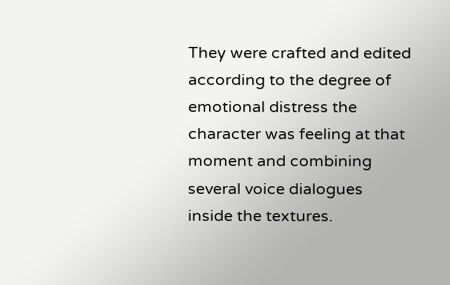They were crafted and edited according to the degree of emotional distress the character was feeling at that moment and combining several voice dialogues inside the textures.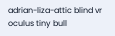adrian-liza-attic blind vr oculus tiny bull